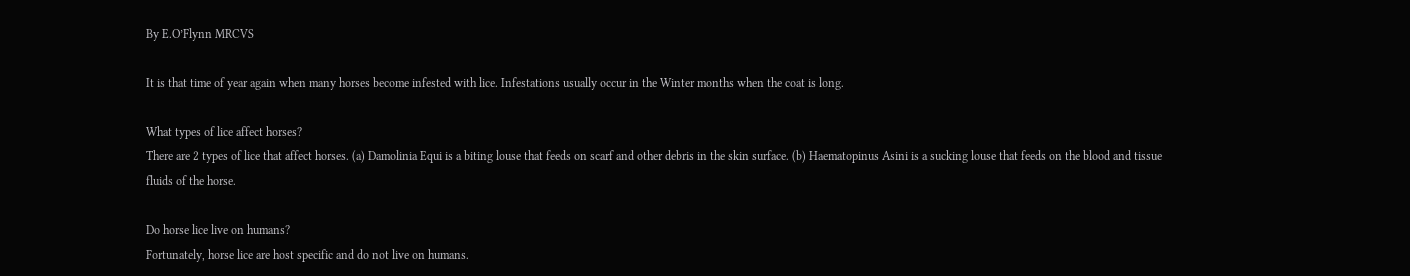By E.O’Flynn MRCVS

It is that time of year again when many horses become infested with lice. Infestations usually occur in the Winter months when the coat is long.

What types of lice affect horses?
There are 2 types of lice that affect horses. (a) Damolinia Equi is a biting louse that feeds on scarf and other debris in the skin surface. (b) Haematopinus Asini is a sucking louse that feeds on the blood and tissue fluids of the horse.

Do horse lice live on humans?
Fortunately, horse lice are host specific and do not live on humans.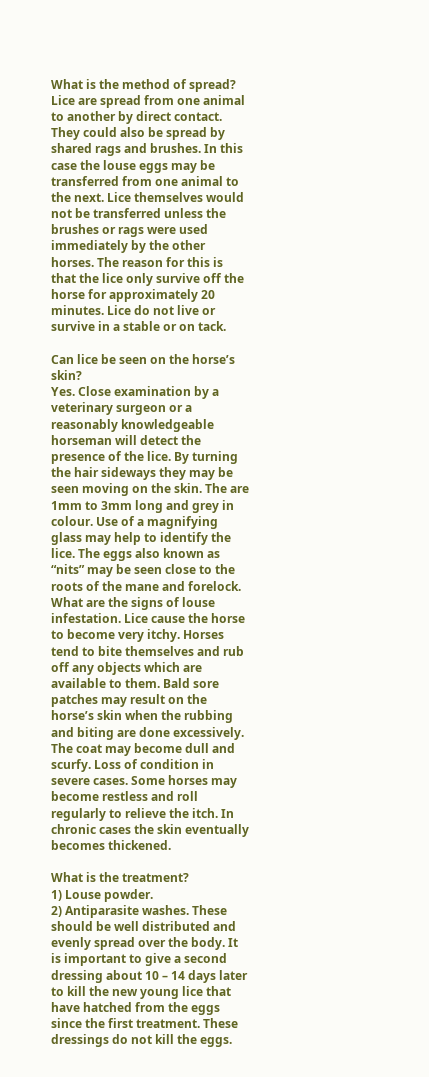What is the method of spread?
Lice are spread from one animal to another by direct contact. They could also be spread by shared rags and brushes. In this case the louse eggs may be transferred from one animal to the next. Lice themselves would not be transferred unless the brushes or rags were used immediately by the other horses. The reason for this is that the lice only survive off the horse for approximately 20 minutes. Lice do not live or survive in a stable or on tack.

Can lice be seen on the horse’s skin?
Yes. Close examination by a veterinary surgeon or a reasonably knowledgeable horseman will detect the presence of the lice. By turning the hair sideways they may be seen moving on the skin. The are 1mm to 3mm long and grey in colour. Use of a magnifying glass may help to identify the lice. The eggs also known as “nits” may be seen close to the roots of the mane and forelock. What are the signs of louse infestation. Lice cause the horse to become very itchy. Horses tend to bite themselves and rub off any objects which are available to them. Bald sore patches may result on the horse’s skin when the rubbing and biting are done excessively. The coat may become dull and scurfy. Loss of condition in severe cases. Some horses may become restless and roll regularly to relieve the itch. In chronic cases the skin eventually becomes thickened.

What is the treatment?
1) Louse powder.
2) Antiparasite washes. These should be well distributed and evenly spread over the body. It is important to give a second dressing about 10 – 14 days later to kill the new young lice that have hatched from the eggs since the first treatment. These dressings do not kill the eggs.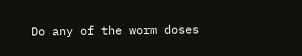Do any of the worm doses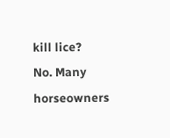kill lice?
No. Many horseowners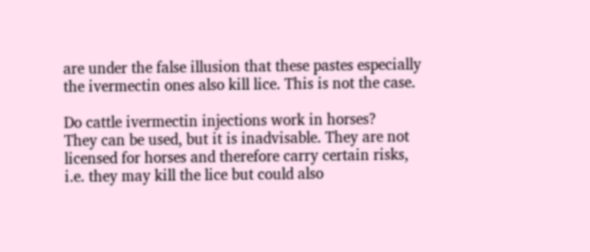are under the false illusion that these pastes especially the ivermectin ones also kill lice. This is not the case.

Do cattle ivermectin injections work in horses?
They can be used, but it is inadvisable. They are not licensed for horses and therefore carry certain risks, i.e. they may kill the lice but could also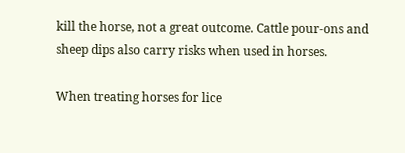kill the horse, not a great outcome. Cattle pour-ons and sheep dips also carry risks when used in horses.

When treating horses for lice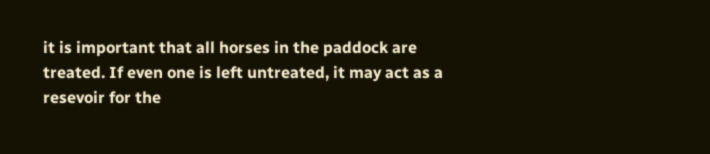it is important that all horses in the paddock are treated. If even one is left untreated, it may act as a resevoir for the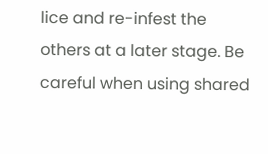lice and re-infest the others at a later stage. Be careful when using shared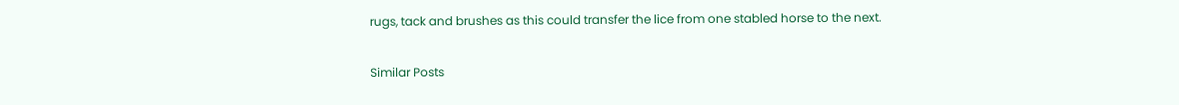rugs, tack and brushes as this could transfer the lice from one stabled horse to the next.

Similar Posts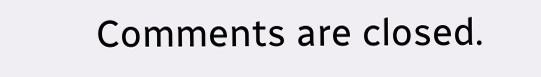Comments are closed.